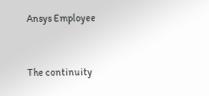Ansys Employee


The continuity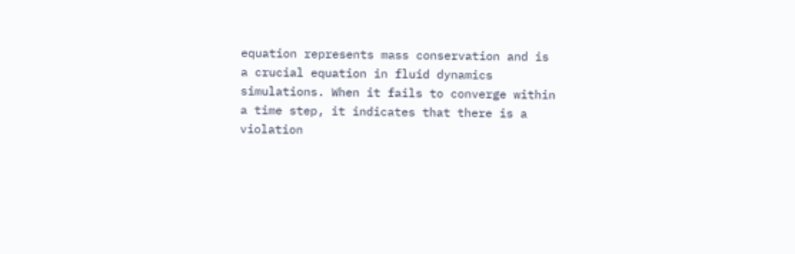equation represents mass conservation and is a crucial equation in fluid dynamics simulations. When it fails to converge within a time step, it indicates that there is a violation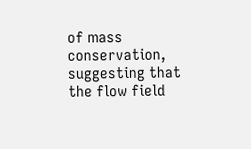of mass conservation, suggesting that the flow field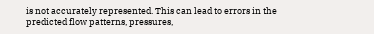is not accurately represented. This can lead to errors in the predicted flow patterns, pressures,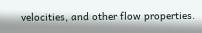velocities, and other flow properties.